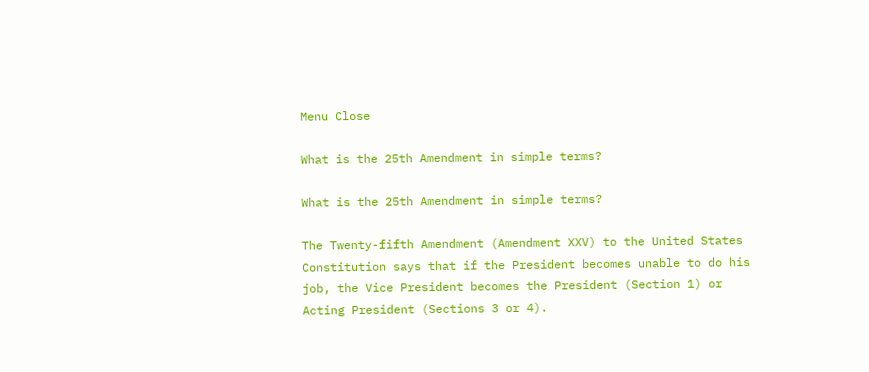Menu Close

What is the 25th Amendment in simple terms?

What is the 25th Amendment in simple terms?

The Twenty-fifth Amendment (Amendment XXV) to the United States Constitution says that if the President becomes unable to do his job, the Vice President becomes the President (Section 1) or Acting President (Sections 3 or 4).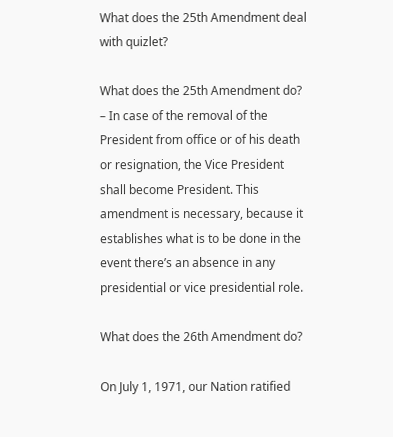What does the 25th Amendment deal with quizlet?

What does the 25th Amendment do? – In case of the removal of the President from office or of his death or resignation, the Vice President shall become President. This amendment is necessary, because it establishes what is to be done in the event there’s an absence in any presidential or vice presidential role.

What does the 26th Amendment do?

On July 1, 1971, our Nation ratified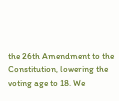the 26th Amendment to the Constitution, lowering the voting age to 18. We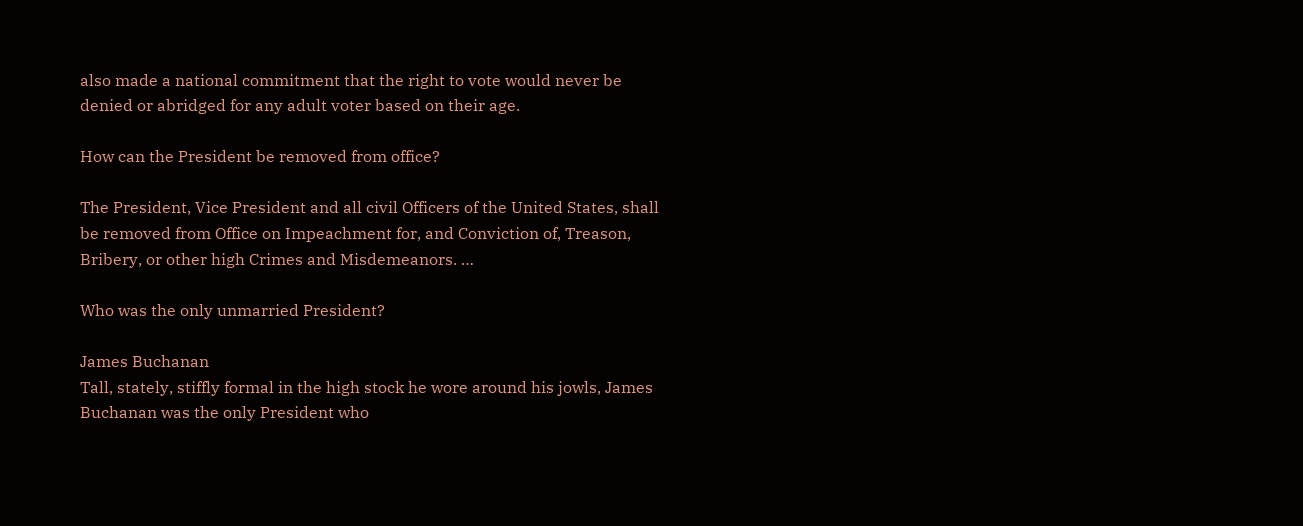also made a national commitment that the right to vote would never be denied or abridged for any adult voter based on their age.

How can the President be removed from office?

The President, Vice President and all civil Officers of the United States, shall be removed from Office on Impeachment for, and Conviction of, Treason, Bribery, or other high Crimes and Misdemeanors. …

Who was the only unmarried President?

James Buchanan
Tall, stately, stiffly formal in the high stock he wore around his jowls, James Buchanan was the only President who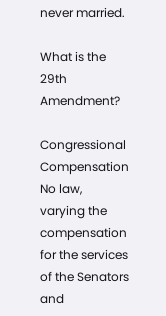never married.

What is the 29th Amendment?

Congressional Compensation No law, varying the compensation for the services of the Senators and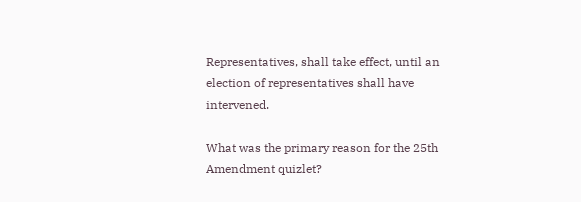Representatives, shall take effect, until an election of representatives shall have intervened.

What was the primary reason for the 25th Amendment quizlet?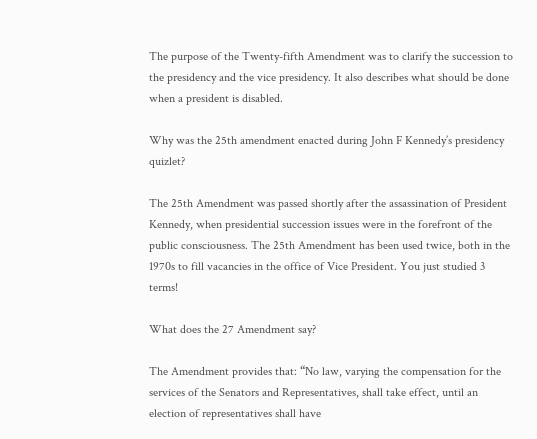The purpose of the Twenty-fifth Amendment was to clarify the succession to the presidency and the vice presidency. It also describes what should be done when a president is disabled.

Why was the 25th amendment enacted during John F Kennedy’s presidency quizlet?

The 25th Amendment was passed shortly after the assassination of President Kennedy, when presidential succession issues were in the forefront of the public consciousness. The 25th Amendment has been used twice, both in the 1970s to fill vacancies in the office of Vice President. You just studied 3 terms!

What does the 27 Amendment say?

The Amendment provides that: “No law, varying the compensation for the services of the Senators and Representatives, shall take effect, until an election of representatives shall have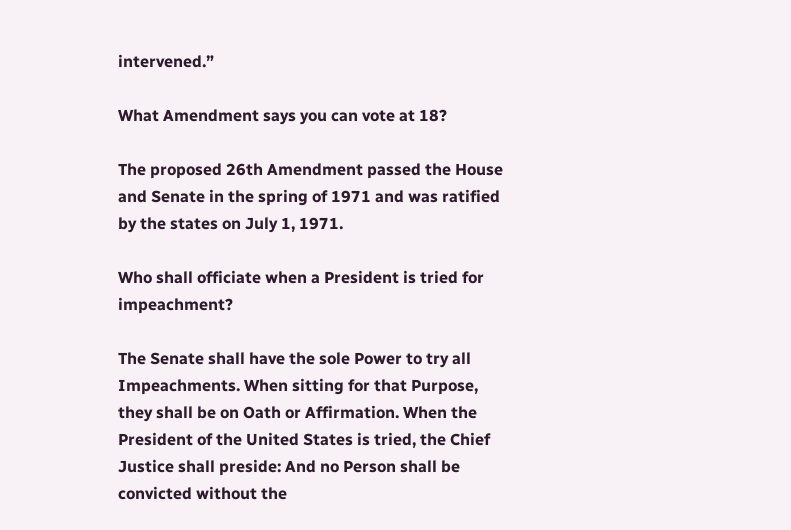intervened.”

What Amendment says you can vote at 18?

The proposed 26th Amendment passed the House and Senate in the spring of 1971 and was ratified by the states on July 1, 1971.

Who shall officiate when a President is tried for impeachment?

The Senate shall have the sole Power to try all Impeachments. When sitting for that Purpose, they shall be on Oath or Affirmation. When the President of the United States is tried, the Chief Justice shall preside: And no Person shall be convicted without the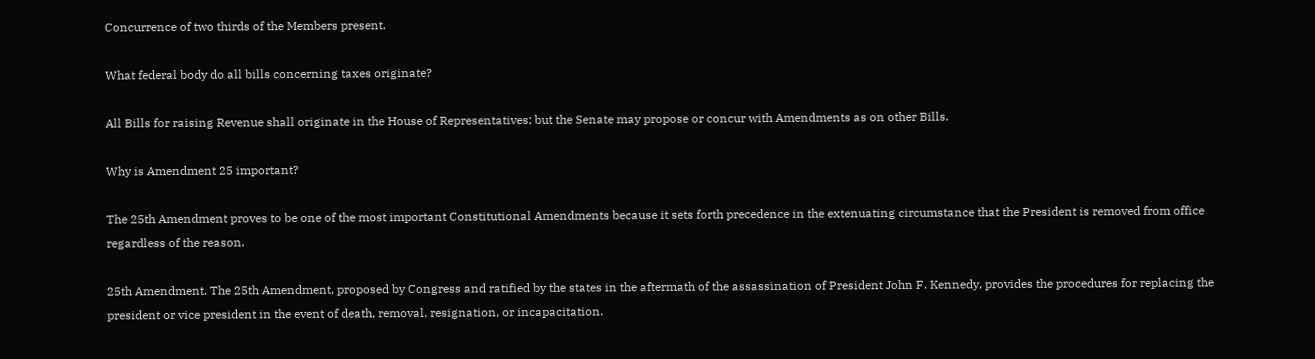Concurrence of two thirds of the Members present.

What federal body do all bills concerning taxes originate?

All Bills for raising Revenue shall originate in the House of Representatives; but the Senate may propose or concur with Amendments as on other Bills.

Why is Amendment 25 important?

The 25th Amendment proves to be one of the most important Constitutional Amendments because it sets forth precedence in the extenuating circumstance that the President is removed from office regardless of the reason.

25th Amendment. The 25th Amendment, proposed by Congress and ratified by the states in the aftermath of the assassination of President John F. Kennedy, provides the procedures for replacing the president or vice president in the event of death, removal, resignation, or incapacitation.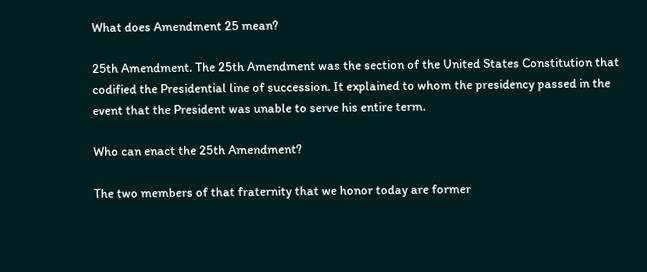What does Amendment 25 mean?

25th Amendment. The 25th Amendment was the section of the United States Constitution that codified the Presidential line of succession. It explained to whom the presidency passed in the event that the President was unable to serve his entire term.

Who can enact the 25th Amendment?

The two members of that fraternity that we honor today are former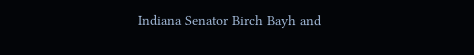Indiana Senator Birch Bayh and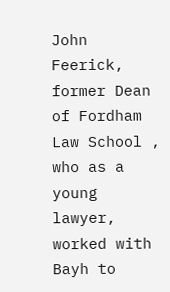John Feerick, former Dean of Fordham Law School , who as a young lawyer, worked with Bayh to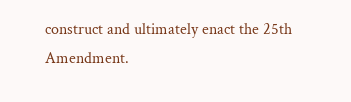construct and ultimately enact the 25th Amendment.